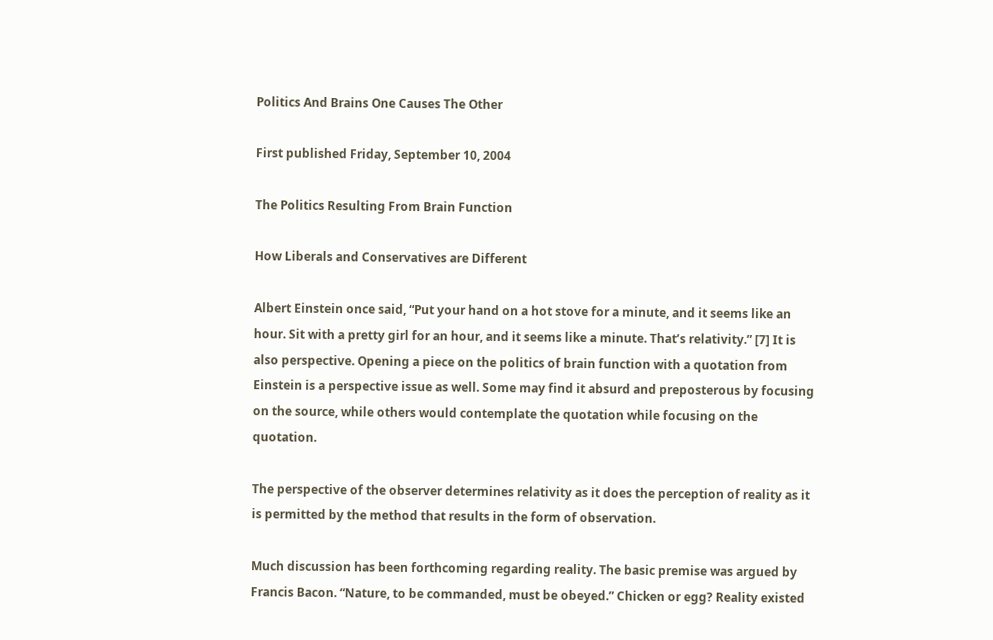Politics And Brains One Causes The Other

First published Friday, September 10, 2004

The Politics Resulting From Brain Function

How Liberals and Conservatives are Different

Albert Einstein once said, “Put your hand on a hot stove for a minute, and it seems like an hour. Sit with a pretty girl for an hour, and it seems like a minute. That’s relativity.” [7] It is also perspective. Opening a piece on the politics of brain function with a quotation from Einstein is a perspective issue as well. Some may find it absurd and preposterous by focusing on the source, while others would contemplate the quotation while focusing on the quotation.

The perspective of the observer determines relativity as it does the perception of reality as it is permitted by the method that results in the form of observation.

Much discussion has been forthcoming regarding reality. The basic premise was argued by Francis Bacon. “Nature, to be commanded, must be obeyed.” Chicken or egg? Reality existed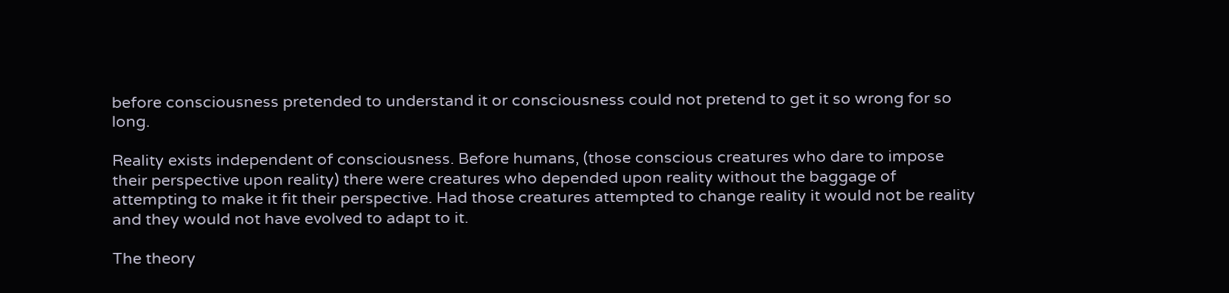before consciousness pretended to understand it or consciousness could not pretend to get it so wrong for so long.

Reality exists independent of consciousness. Before humans, (those conscious creatures who dare to impose their perspective upon reality) there were creatures who depended upon reality without the baggage of attempting to make it fit their perspective. Had those creatures attempted to change reality it would not be reality and they would not have evolved to adapt to it.

The theory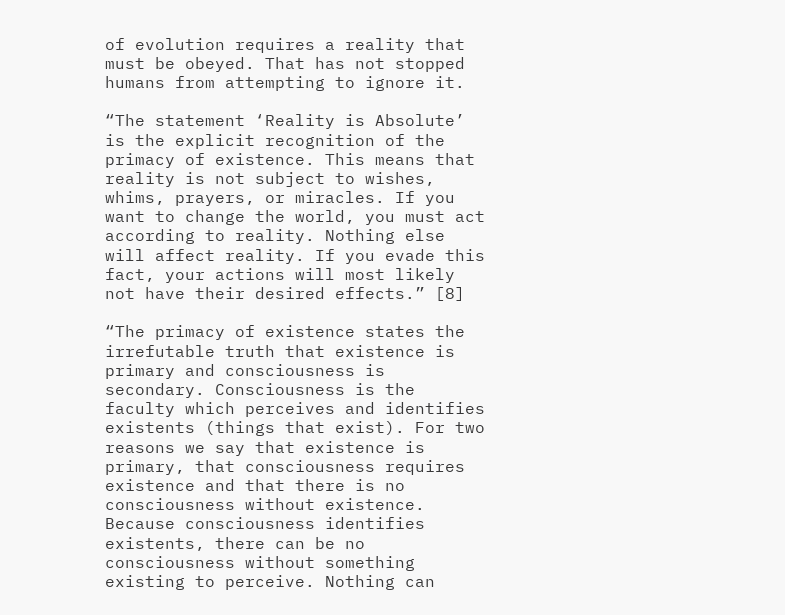of evolution requires a reality that must be obeyed. That has not stopped humans from attempting to ignore it.

“The statement ‘Reality is Absolute’ is the explicit recognition of the primacy of existence. This means that reality is not subject to wishes, whims, prayers, or miracles. If you want to change the world, you must act according to reality. Nothing else will affect reality. If you evade this fact, your actions will most likely not have their desired effects.” [8]

“The primacy of existence states the irrefutable truth that existence is primary and consciousness is secondary. Consciousness is the faculty which perceives and identifies existents (things that exist). For two reasons we say that existence is primary, that consciousness requires existence and that there is no consciousness without existence. Because consciousness identifies existents, there can be no consciousness without something existing to perceive. Nothing can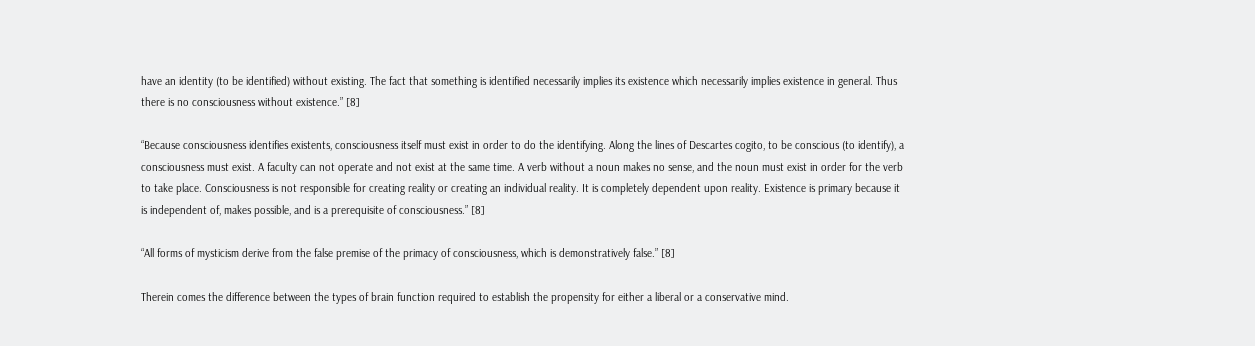have an identity (to be identified) without existing. The fact that something is identified necessarily implies its existence which necessarily implies existence in general. Thus there is no consciousness without existence.” [8]

“Because consciousness identifies existents, consciousness itself must exist in order to do the identifying. Along the lines of Descartes cogito, to be conscious (to identify), a consciousness must exist. A faculty can not operate and not exist at the same time. A verb without a noun makes no sense, and the noun must exist in order for the verb to take place. Consciousness is not responsible for creating reality or creating an individual reality. It is completely dependent upon reality. Existence is primary because it is independent of, makes possible, and is a prerequisite of consciousness.” [8]

“All forms of mysticism derive from the false premise of the primacy of consciousness, which is demonstratively false.” [8]

Therein comes the difference between the types of brain function required to establish the propensity for either a liberal or a conservative mind.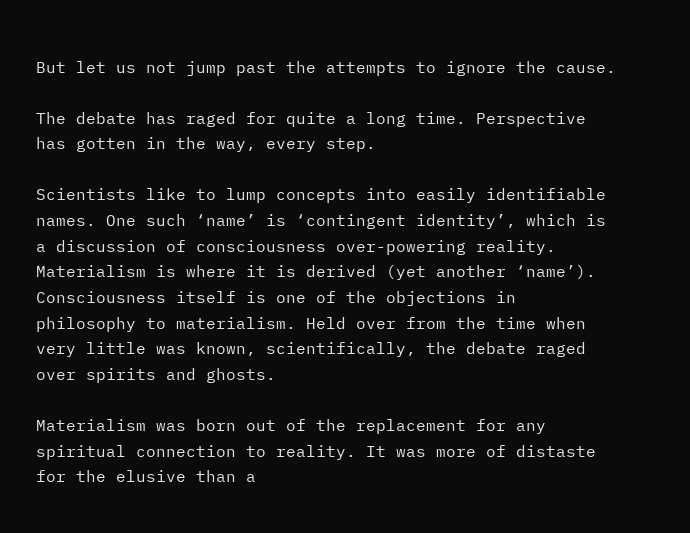But let us not jump past the attempts to ignore the cause.

The debate has raged for quite a long time. Perspective has gotten in the way, every step.

Scientists like to lump concepts into easily identifiable names. One such ‘name’ is ‘contingent identity’, which is a discussion of consciousness over-powering reality. Materialism is where it is derived (yet another ‘name’). Consciousness itself is one of the objections in philosophy to materialism. Held over from the time when very little was known, scientifically, the debate raged over spirits and ghosts.

Materialism was born out of the replacement for any spiritual connection to reality. It was more of distaste for the elusive than a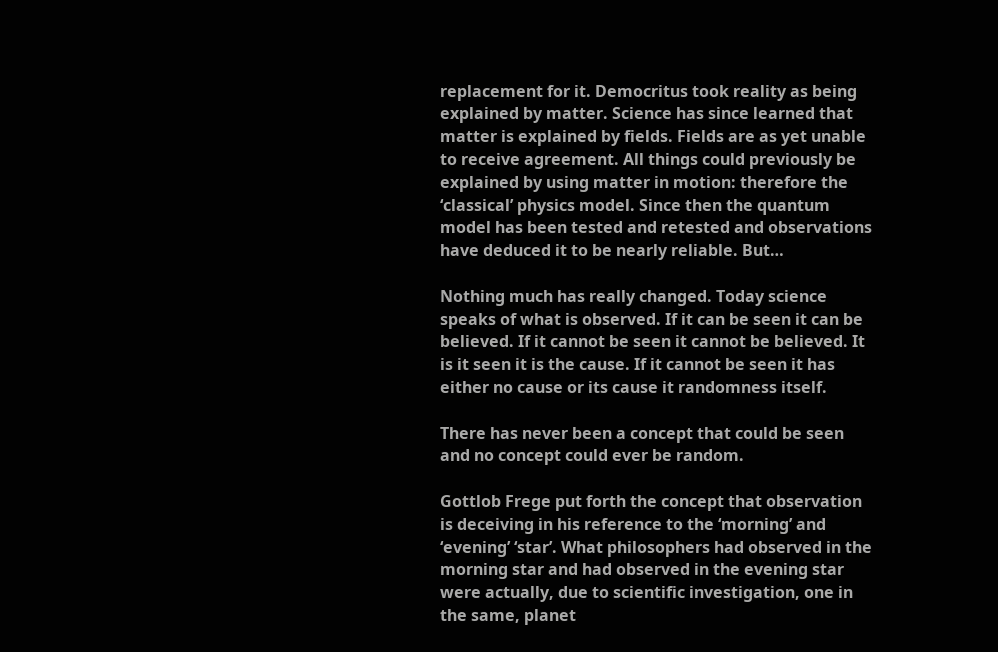replacement for it. Democritus took reality as being explained by matter. Science has since learned that matter is explained by fields. Fields are as yet unable to receive agreement. All things could previously be explained by using matter in motion: therefore the ‘classical’ physics model. Since then the quantum model has been tested and retested and observations have deduced it to be nearly reliable. But…

Nothing much has really changed. Today science speaks of what is observed. If it can be seen it can be believed. If it cannot be seen it cannot be believed. It is it seen it is the cause. If it cannot be seen it has either no cause or its cause it randomness itself.

There has never been a concept that could be seen and no concept could ever be random.

Gottlob Frege put forth the concept that observation is deceiving in his reference to the ‘morning’ and ‘evening’ ‘star’. What philosophers had observed in the morning star and had observed in the evening star were actually, due to scientific investigation, one in the same, planet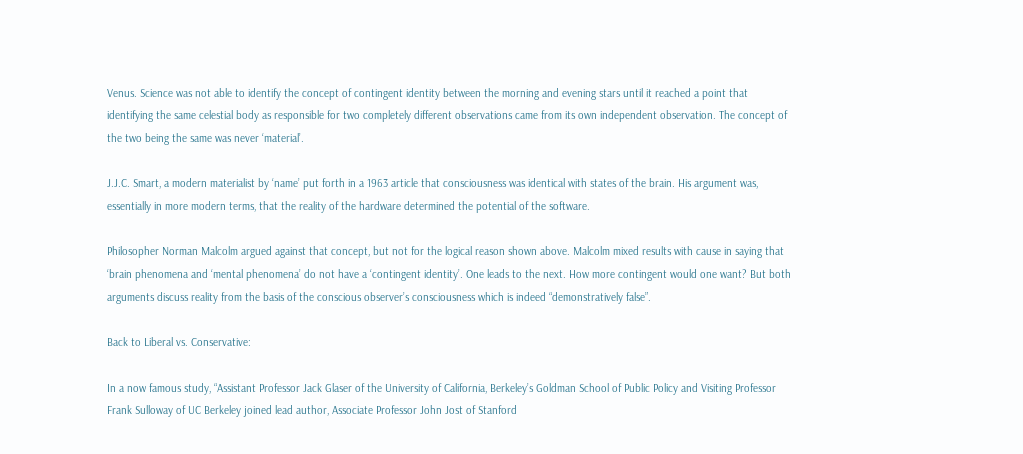Venus. Science was not able to identify the concept of contingent identity between the morning and evening stars until it reached a point that identifying the same celestial body as responsible for two completely different observations came from its own independent observation. The concept of the two being the same was never ‘material’.

J.J.C. Smart, a modern materialist by ‘name’ put forth in a 1963 article that consciousness was identical with states of the brain. His argument was, essentially in more modern terms, that the reality of the hardware determined the potential of the software.

Philosopher Norman Malcolm argued against that concept, but not for the logical reason shown above. Malcolm mixed results with cause in saying that ‘brain phenomena and ‘mental phenomena’ do not have a ‘contingent identity’. One leads to the next. How more contingent would one want? But both arguments discuss reality from the basis of the conscious observer’s consciousness which is indeed “demonstratively false”.

Back to Liberal vs. Conservative:

In a now famous study, “Assistant Professor Jack Glaser of the University of California, Berkeley’s Goldman School of Public Policy and Visiting Professor Frank Sulloway of UC Berkeley joined lead author, Associate Professor John Jost of Stanford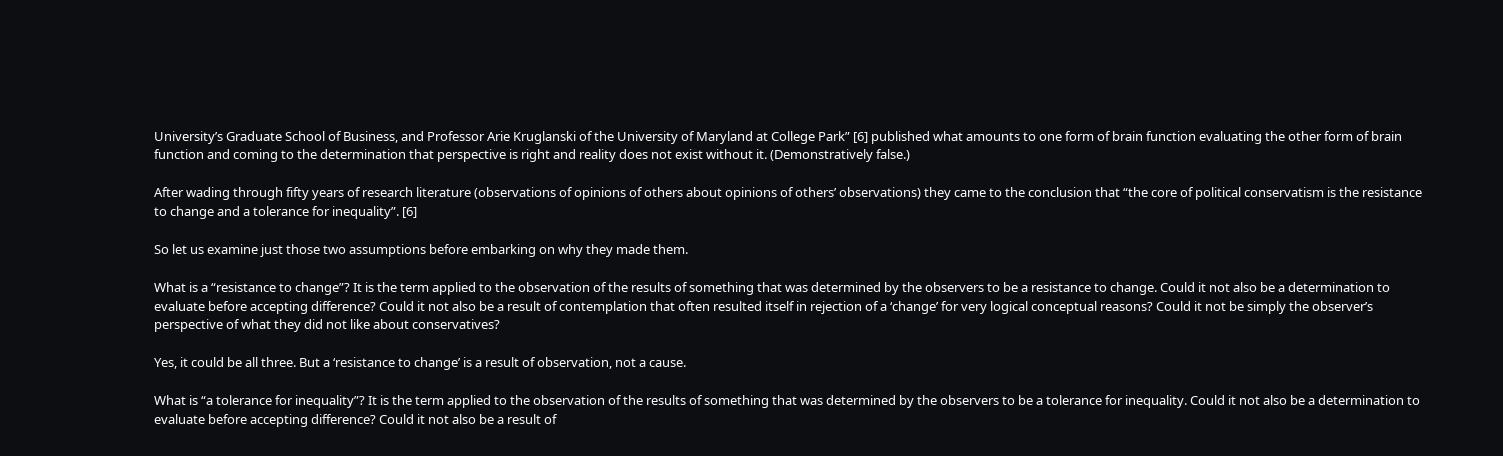University’s Graduate School of Business, and Professor Arie Kruglanski of the University of Maryland at College Park” [6] published what amounts to one form of brain function evaluating the other form of brain function and coming to the determination that perspective is right and reality does not exist without it. (Demonstratively false.)

After wading through fifty years of research literature (observations of opinions of others about opinions of others’ observations) they came to the conclusion that “the core of political conservatism is the resistance to change and a tolerance for inequality”. [6]

So let us examine just those two assumptions before embarking on why they made them.

What is a “resistance to change”? It is the term applied to the observation of the results of something that was determined by the observers to be a resistance to change. Could it not also be a determination to evaluate before accepting difference? Could it not also be a result of contemplation that often resulted itself in rejection of a ‘change’ for very logical conceptual reasons? Could it not be simply the observer’s perspective of what they did not like about conservatives?

Yes, it could be all three. But a ‘resistance to change’ is a result of observation, not a cause.

What is “a tolerance for inequality”? It is the term applied to the observation of the results of something that was determined by the observers to be a tolerance for inequality. Could it not also be a determination to evaluate before accepting difference? Could it not also be a result of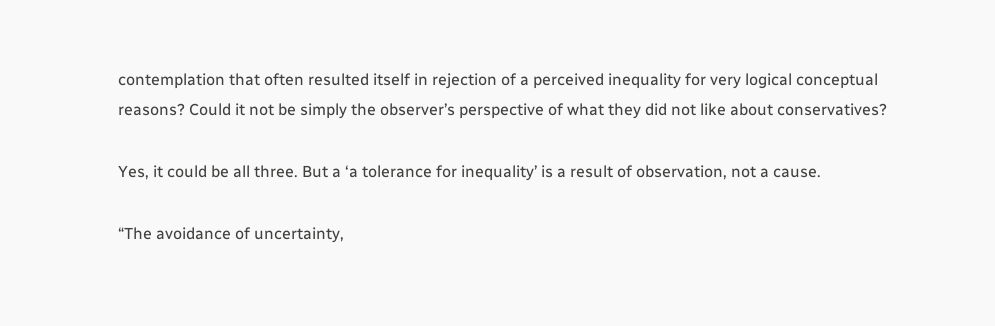contemplation that often resulted itself in rejection of a perceived inequality for very logical conceptual reasons? Could it not be simply the observer’s perspective of what they did not like about conservatives?

Yes, it could be all three. But a ‘a tolerance for inequality’ is a result of observation, not a cause.

“The avoidance of uncertainty,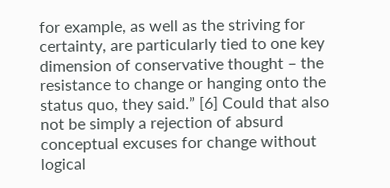for example, as well as the striving for certainty, are particularly tied to one key dimension of conservative thought – the resistance to change or hanging onto the status quo, they said.” [6] Could that also not be simply a rejection of absurd conceptual excuses for change without logical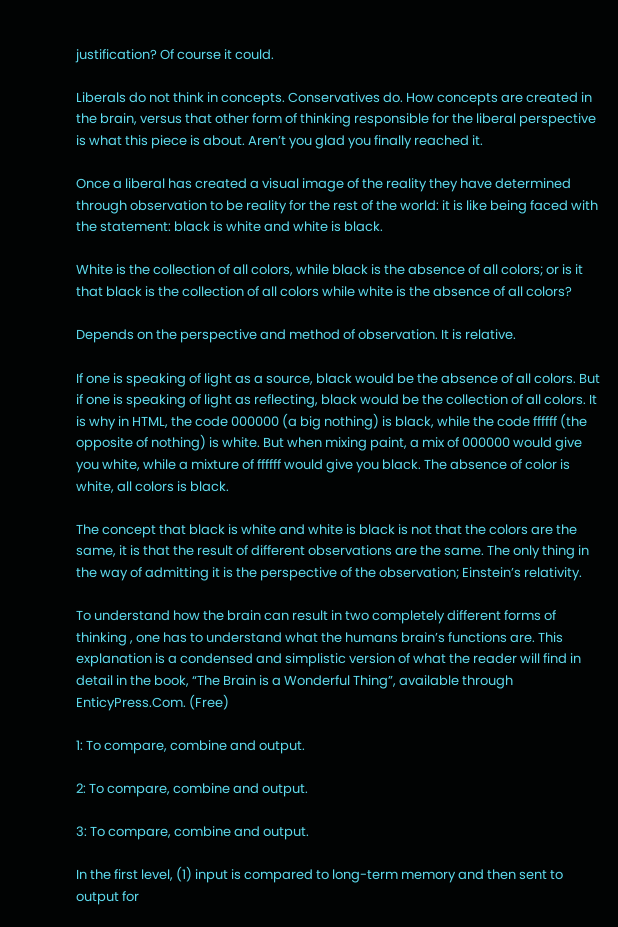justification? Of course it could.

Liberals do not think in concepts. Conservatives do. How concepts are created in the brain, versus that other form of thinking responsible for the liberal perspective is what this piece is about. Aren’t you glad you finally reached it.

Once a liberal has created a visual image of the reality they have determined through observation to be reality for the rest of the world: it is like being faced with the statement: black is white and white is black.

White is the collection of all colors, while black is the absence of all colors; or is it that black is the collection of all colors while white is the absence of all colors?

Depends on the perspective and method of observation. It is relative.

If one is speaking of light as a source, black would be the absence of all colors. But if one is speaking of light as reflecting, black would be the collection of all colors. It is why in HTML, the code 000000 (a big nothing) is black, while the code ffffff (the opposite of nothing) is white. But when mixing paint, a mix of 000000 would give you white, while a mixture of ffffff would give you black. The absence of color is white, all colors is black.

The concept that black is white and white is black is not that the colors are the same, it is that the result of different observations are the same. The only thing in the way of admitting it is the perspective of the observation; Einstein’s relativity.

To understand how the brain can result in two completely different forms of thinking , one has to understand what the humans brain’s functions are. This explanation is a condensed and simplistic version of what the reader will find in detail in the book, “The Brain is a Wonderful Thing”, available through EnticyPress.Com. (Free)

1: To compare, combine and output.

2: To compare, combine and output.

3: To compare, combine and output.

In the first level, (1) input is compared to long-term memory and then sent to output for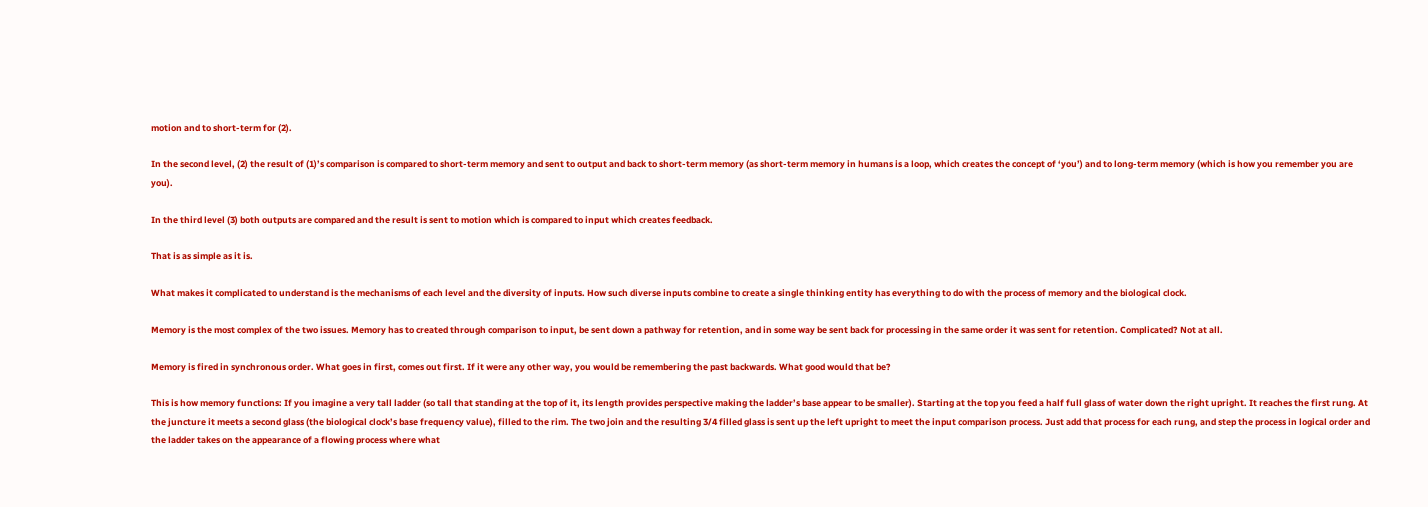motion and to short-term for (2).

In the second level, (2) the result of (1)’s comparison is compared to short-term memory and sent to output and back to short-term memory (as short-term memory in humans is a loop, which creates the concept of ‘you’) and to long-term memory (which is how you remember you are you).

In the third level (3) both outputs are compared and the result is sent to motion which is compared to input which creates feedback.

That is as simple as it is.

What makes it complicated to understand is the mechanisms of each level and the diversity of inputs. How such diverse inputs combine to create a single thinking entity has everything to do with the process of memory and the biological clock.

Memory is the most complex of the two issues. Memory has to created through comparison to input, be sent down a pathway for retention, and in some way be sent back for processing in the same order it was sent for retention. Complicated? Not at all.

Memory is fired in synchronous order. What goes in first, comes out first. If it were any other way, you would be remembering the past backwards. What good would that be?

This is how memory functions: If you imagine a very tall ladder (so tall that standing at the top of it, its length provides perspective making the ladder’s base appear to be smaller). Starting at the top you feed a half full glass of water down the right upright. It reaches the first rung. At the juncture it meets a second glass (the biological clock’s base frequency value), filled to the rim. The two join and the resulting 3/4 filled glass is sent up the left upright to meet the input comparison process. Just add that process for each rung, and step the process in logical order and the ladder takes on the appearance of a flowing process where what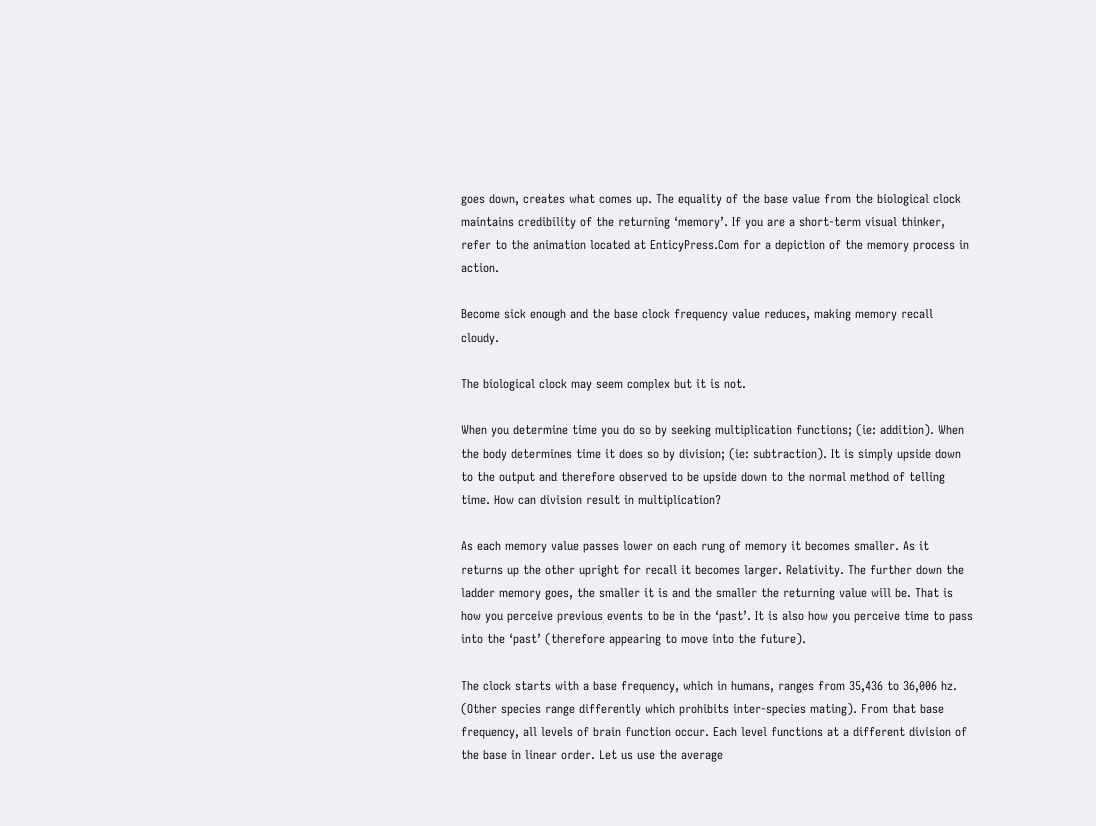goes down, creates what comes up. The equality of the base value from the biological clock maintains credibility of the returning ‘memory’. If you are a short-term visual thinker, refer to the animation located at EnticyPress.Com for a depiction of the memory process in action.

Become sick enough and the base clock frequency value reduces, making memory recall cloudy.

The biological clock may seem complex but it is not.

When you determine time you do so by seeking multiplication functions; (ie: addition). When the body determines time it does so by division; (ie: subtraction). It is simply upside down to the output and therefore observed to be upside down to the normal method of telling time. How can division result in multiplication?

As each memory value passes lower on each rung of memory it becomes smaller. As it returns up the other upright for recall it becomes larger. Relativity. The further down the ladder memory goes, the smaller it is and the smaller the returning value will be. That is how you perceive previous events to be in the ‘past’. It is also how you perceive time to pass into the ‘past’ (therefore appearing to move into the future).

The clock starts with a base frequency, which in humans, ranges from 35,436 to 36,006 hz. (Other species range differently which prohibits inter-species mating). From that base frequency, all levels of brain function occur. Each level functions at a different division of the base in linear order. Let us use the average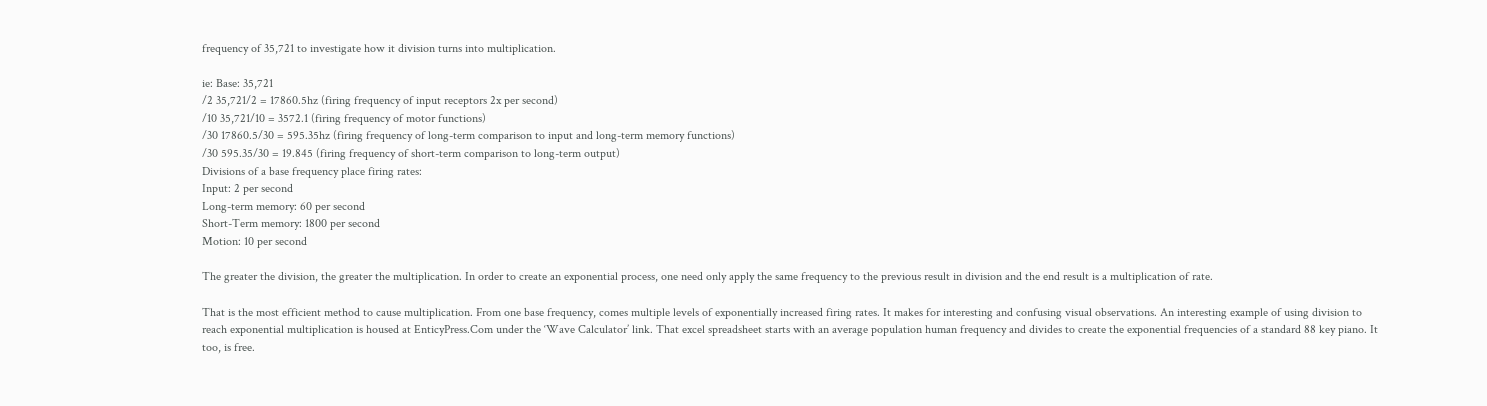frequency of 35,721 to investigate how it division turns into multiplication.

ie: Base: 35,721
/2 35,721/2 = 17860.5hz (firing frequency of input receptors 2x per second)
/10 35,721/10 = 3572.1 (firing frequency of motor functions)
/30 17860.5/30 = 595.35hz (firing frequency of long-term comparison to input and long-term memory functions)
/30 595.35/30 = 19.845 (firing frequency of short-term comparison to long-term output)
Divisions of a base frequency place firing rates:
Input: 2 per second
Long-term memory: 60 per second
Short-Term memory: 1800 per second
Motion: 10 per second

The greater the division, the greater the multiplication. In order to create an exponential process, one need only apply the same frequency to the previous result in division and the end result is a multiplication of rate.

That is the most efficient method to cause multiplication. From one base frequency, comes multiple levels of exponentially increased firing rates. It makes for interesting and confusing visual observations. An interesting example of using division to reach exponential multiplication is housed at EnticyPress.Com under the ‘Wave Calculator’ link. That excel spreadsheet starts with an average population human frequency and divides to create the exponential frequencies of a standard 88 key piano. It too, is free.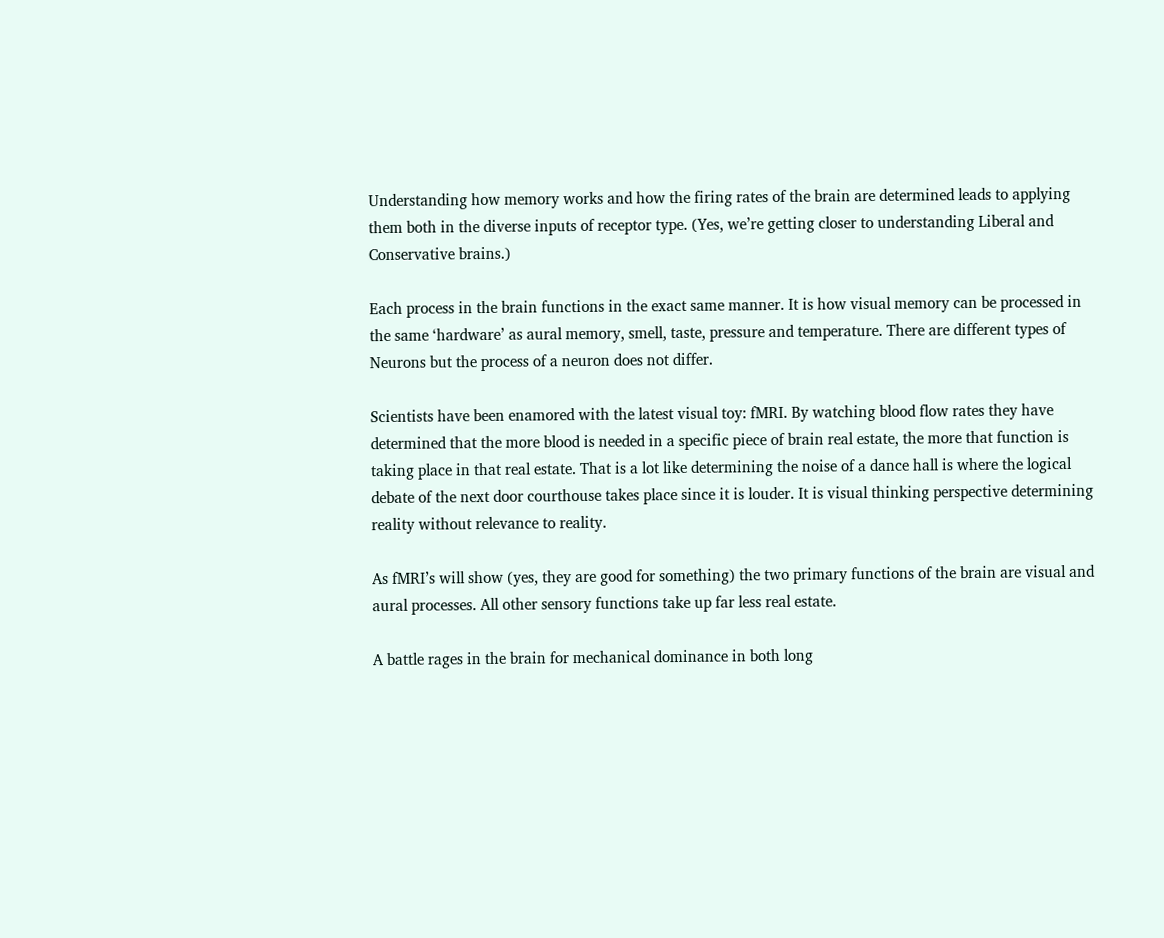Understanding how memory works and how the firing rates of the brain are determined leads to applying them both in the diverse inputs of receptor type. (Yes, we’re getting closer to understanding Liberal and Conservative brains.)

Each process in the brain functions in the exact same manner. It is how visual memory can be processed in the same ‘hardware’ as aural memory, smell, taste, pressure and temperature. There are different types of Neurons but the process of a neuron does not differ.

Scientists have been enamored with the latest visual toy: fMRI. By watching blood flow rates they have determined that the more blood is needed in a specific piece of brain real estate, the more that function is taking place in that real estate. That is a lot like determining the noise of a dance hall is where the logical debate of the next door courthouse takes place since it is louder. It is visual thinking perspective determining reality without relevance to reality.

As fMRI’s will show (yes, they are good for something) the two primary functions of the brain are visual and aural processes. All other sensory functions take up far less real estate.

A battle rages in the brain for mechanical dominance in both long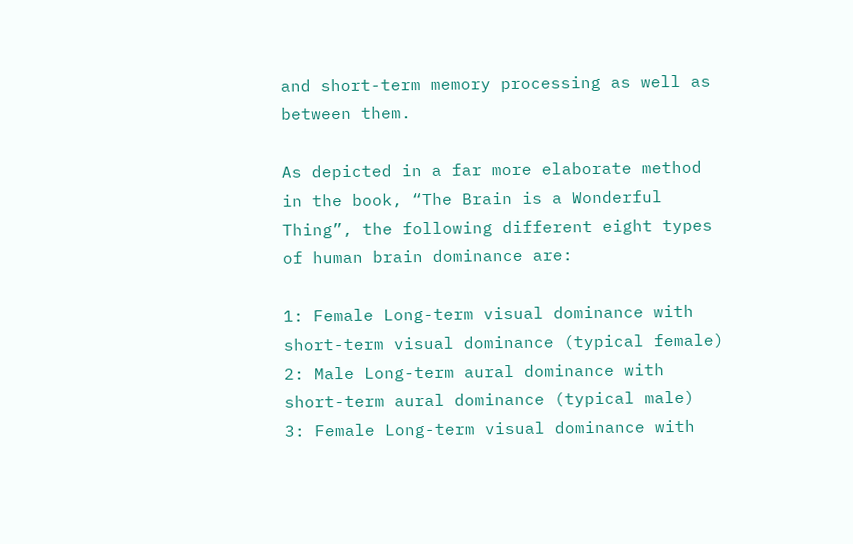and short-term memory processing as well as between them.

As depicted in a far more elaborate method in the book, “The Brain is a Wonderful Thing”, the following different eight types of human brain dominance are:

1: Female Long-term visual dominance with short-term visual dominance (typical female)
2: Male Long-term aural dominance with short-term aural dominance (typical male)
3: Female Long-term visual dominance with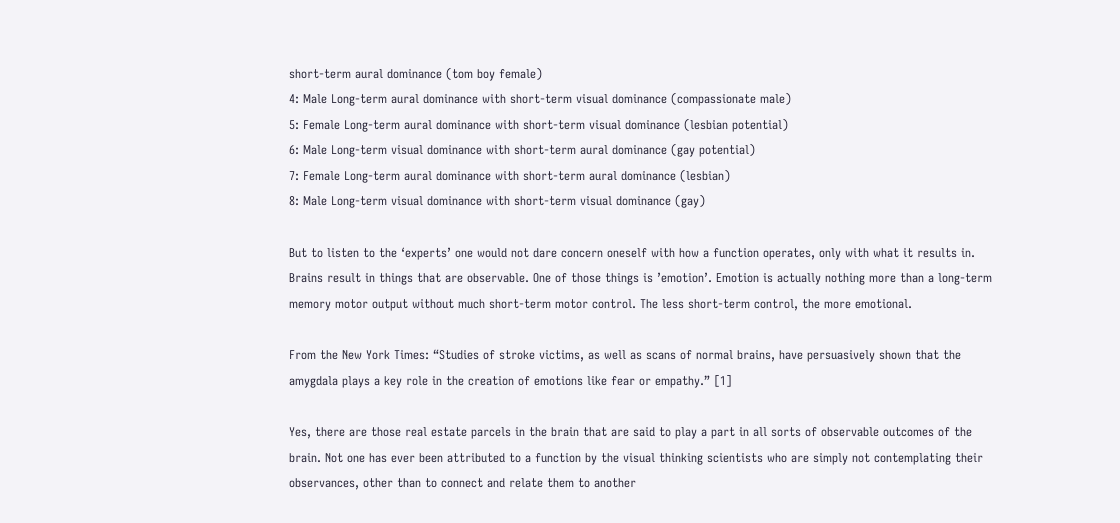short-term aural dominance (tom boy female)
4: Male Long-term aural dominance with short-term visual dominance (compassionate male)
5: Female Long-term aural dominance with short-term visual dominance (lesbian potential)
6: Male Long-term visual dominance with short-term aural dominance (gay potential)
7: Female Long-term aural dominance with short-term aural dominance (lesbian)
8: Male Long-term visual dominance with short-term visual dominance (gay)

But to listen to the ‘experts’ one would not dare concern oneself with how a function operates, only with what it results in. Brains result in things that are observable. One of those things is ’emotion’. Emotion is actually nothing more than a long-term memory motor output without much short-term motor control. The less short-term control, the more emotional.

From the New York Times: “Studies of stroke victims, as well as scans of normal brains, have persuasively shown that the amygdala plays a key role in the creation of emotions like fear or empathy.” [1]

Yes, there are those real estate parcels in the brain that are said to play a part in all sorts of observable outcomes of the brain. Not one has ever been attributed to a function by the visual thinking scientists who are simply not contemplating their observances, other than to connect and relate them to another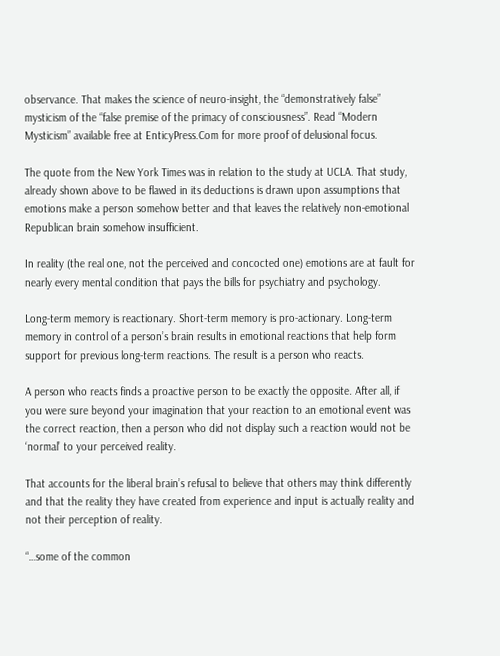observance. That makes the science of neuro-insight, the “demonstratively false” mysticism of the “false premise of the primacy of consciousness”. Read “Modern Mysticism” available free at EnticyPress.Com for more proof of delusional focus.

The quote from the New York Times was in relation to the study at UCLA. That study, already shown above to be flawed in its deductions is drawn upon assumptions that emotions make a person somehow better and that leaves the relatively non-emotional Republican brain somehow insufficient.

In reality (the real one, not the perceived and concocted one) emotions are at fault for nearly every mental condition that pays the bills for psychiatry and psychology.

Long-term memory is reactionary. Short-term memory is pro-actionary. Long-term memory in control of a person’s brain results in emotional reactions that help form support for previous long-term reactions. The result is a person who reacts.

A person who reacts finds a proactive person to be exactly the opposite. After all, if you were sure beyond your imagination that your reaction to an emotional event was the correct reaction, then a person who did not display such a reaction would not be ‘normal’ to your perceived reality.

That accounts for the liberal brain’s refusal to believe that others may think differently and that the reality they have created from experience and input is actually reality and not their perception of reality.

“…some of the common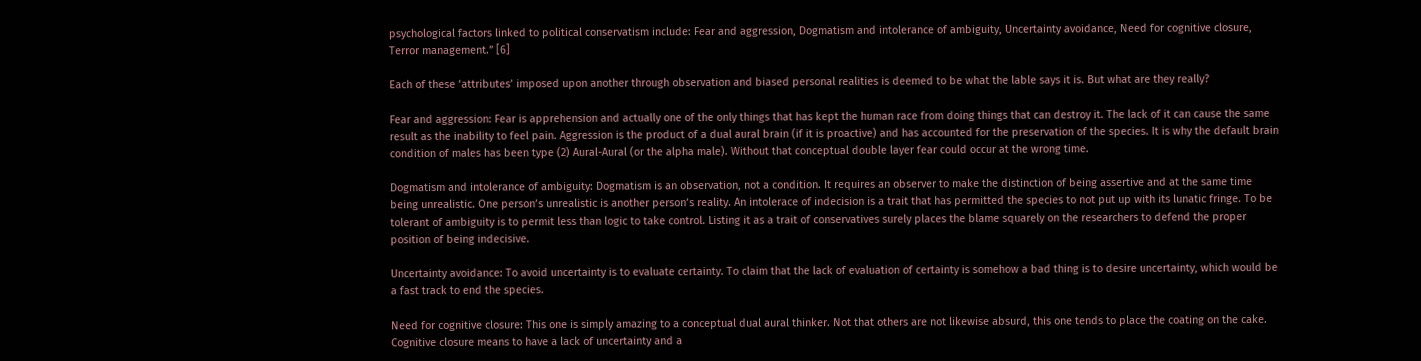psychological factors linked to political conservatism include: Fear and aggression, Dogmatism and intolerance of ambiguity, Uncertainty avoidance, Need for cognitive closure, Terror management.” [6]

Each of these ‘attributes’ imposed upon another through observation and biased personal realities is deemed to be what the lable says it is. But what are they really?

Fear and aggression: Fear is apprehension and actually one of the only things that has kept the human race from doing things that can destroy it. The lack of it can cause the same result as the inability to feel pain. Aggression is the product of a dual aural brain (if it is proactive) and has accounted for the preservation of the species. It is why the default brain condition of males has been type (2) Aural-Aural (or the alpha male). Without that conceptual double layer fear could occur at the wrong time.

Dogmatism and intolerance of ambiguity: Dogmatism is an observation, not a condition. It requires an observer to make the distinction of being assertive and at the same time being unrealistic. One person’s unrealistic is another person’s reality. An intolerace of indecision is a trait that has permitted the species to not put up with its lunatic fringe. To be tolerant of ambiguity is to permit less than logic to take control. Listing it as a trait of conservatives surely places the blame squarely on the researchers to defend the proper position of being indecisive.

Uncertainty avoidance: To avoid uncertainty is to evaluate certainty. To claim that the lack of evaluation of certainty is somehow a bad thing is to desire uncertainty, which would be a fast track to end the species.

Need for cognitive closure: This one is simply amazing to a conceptual dual aural thinker. Not that others are not likewise absurd, this one tends to place the coating on the cake. Cognitive closure means to have a lack of uncertainty and a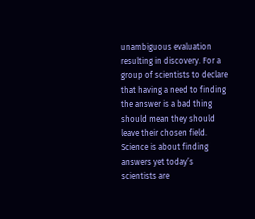unambiguous evaluation resulting in discovery. For a group of scientists to declare that having a need to finding the answer is a bad thing should mean they should leave their chosen field. Science is about finding answers yet today’s scientists are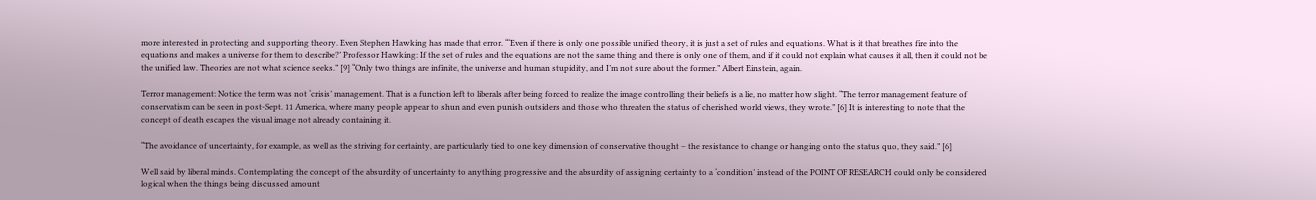more interested in protecting and supporting theory. Even Stephen Hawking has made that error. “‘Even if there is only one possible unified theory, it is just a set of rules and equations. What is it that breathes fire into the equations and makes a universe for them to describe?’ Professor Hawking: If the set of rules and the equations are not the same thing and there is only one of them, and if it could not explain what causes it all, then it could not be the unified law. Theories are not what science seeks.” [9] “Only two things are infinite, the universe and human stupidity, and I’m not sure about the former.” Albert Einstein, again.

Terror management: Notice the term was not ‘crisis’ management. That is a function left to liberals after being forced to realize the image controlling their beliefs is a lie, no matter how slight. “The terror management feature of conservatism can be seen in post-Sept. 11 America, where many people appear to shun and even punish outsiders and those who threaten the status of cherished world views, they wrote.” [6] It is interesting to note that the concept of death escapes the visual image not already containing it.

“The avoidance of uncertainty, for example, as well as the striving for certainty, are particularly tied to one key dimension of conservative thought – the resistance to change or hanging onto the status quo, they said.” [6]

Well said by liberal minds. Contemplating the concept of the absurdity of uncertainty to anything progressive and the absurdity of assigning certainty to a ‘condition’ instead of the POINT OF RESEARCH could only be considered logical when the things being discussed amount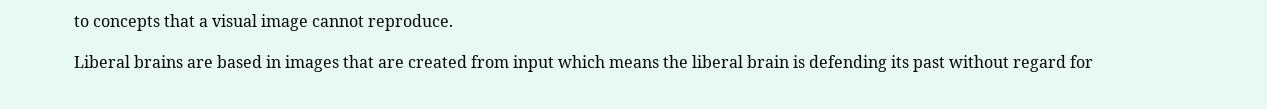to concepts that a visual image cannot reproduce.

Liberal brains are based in images that are created from input which means the liberal brain is defending its past without regard for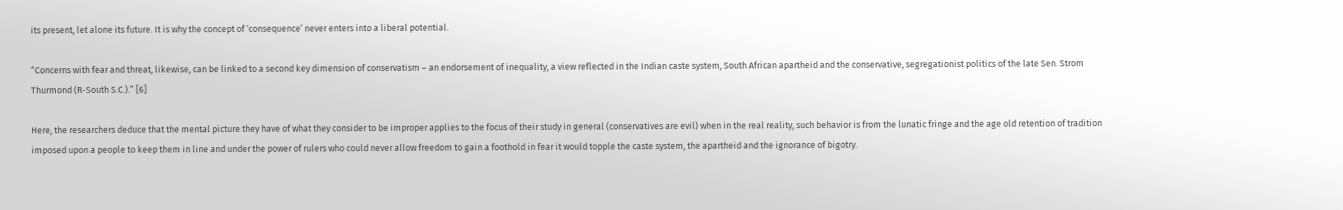its present, let alone its future. It is why the concept of ‘consequence’ never enters into a liberal potential.

“Concerns with fear and threat, likewise, can be linked to a second key dimension of conservatism – an endorsement of inequality, a view reflected in the Indian caste system, South African apartheid and the conservative, segregationist politics of the late Sen. Strom Thurmond (R-South S.C.).” [6]

Here, the researchers deduce that the mental picture they have of what they consider to be improper applies to the focus of their study in general (conservatives are evil) when in the real reality, such behavior is from the lunatic fringe and the age old retention of tradition imposed upon a people to keep them in line and under the power of rulers who could never allow freedom to gain a foothold in fear it would topple the caste system, the apartheid and the ignorance of bigotry.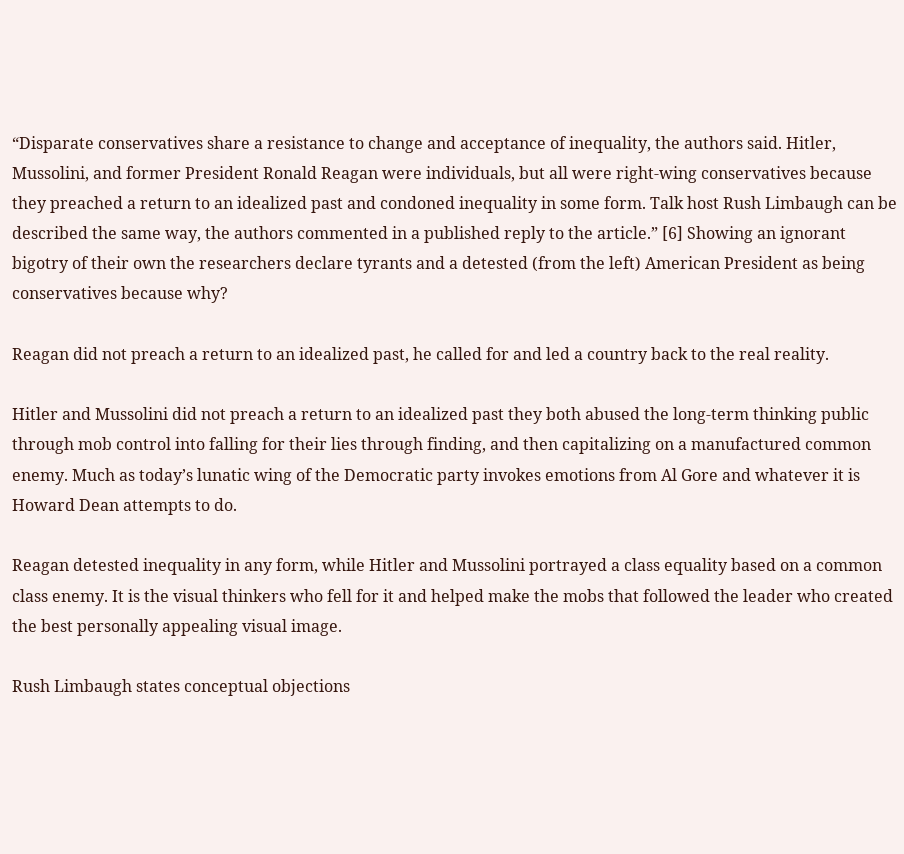“Disparate conservatives share a resistance to change and acceptance of inequality, the authors said. Hitler, Mussolini, and former President Ronald Reagan were individuals, but all were right-wing conservatives because they preached a return to an idealized past and condoned inequality in some form. Talk host Rush Limbaugh can be described the same way, the authors commented in a published reply to the article.” [6] Showing an ignorant bigotry of their own the researchers declare tyrants and a detested (from the left) American President as being conservatives because why?

Reagan did not preach a return to an idealized past, he called for and led a country back to the real reality.

Hitler and Mussolini did not preach a return to an idealized past they both abused the long-term thinking public through mob control into falling for their lies through finding, and then capitalizing on a manufactured common enemy. Much as today’s lunatic wing of the Democratic party invokes emotions from Al Gore and whatever it is Howard Dean attempts to do.

Reagan detested inequality in any form, while Hitler and Mussolini portrayed a class equality based on a common class enemy. It is the visual thinkers who fell for it and helped make the mobs that followed the leader who created the best personally appealing visual image.

Rush Limbaugh states conceptual objections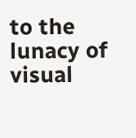to the lunacy of visual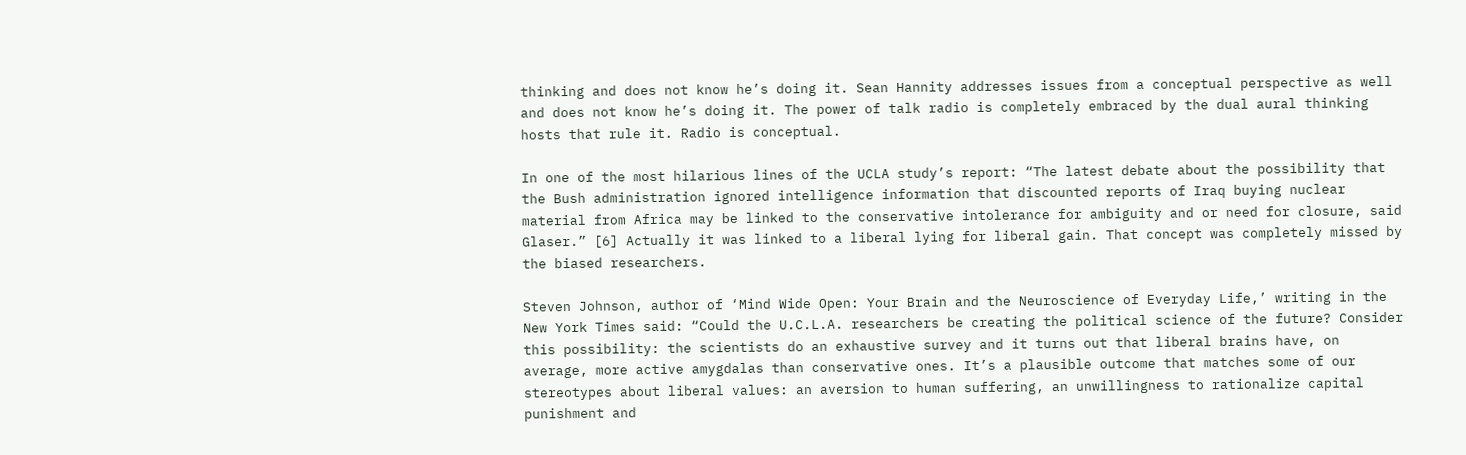thinking and does not know he’s doing it. Sean Hannity addresses issues from a conceptual perspective as well and does not know he’s doing it. The power of talk radio is completely embraced by the dual aural thinking hosts that rule it. Radio is conceptual.

In one of the most hilarious lines of the UCLA study’s report: “The latest debate about the possibility that the Bush administration ignored intelligence information that discounted reports of Iraq buying nuclear material from Africa may be linked to the conservative intolerance for ambiguity and or need for closure, said Glaser.” [6] Actually it was linked to a liberal lying for liberal gain. That concept was completely missed by the biased researchers.

Steven Johnson, author of ‘Mind Wide Open: Your Brain and the Neuroscience of Everyday Life,’ writing in the New York Times said: “Could the U.C.L.A. researchers be creating the political science of the future? Consider this possibility: the scientists do an exhaustive survey and it turns out that liberal brains have, on average, more active amygdalas than conservative ones. It’s a plausible outcome that matches some of our stereotypes about liberal values: an aversion to human suffering, an unwillingness to rationalize capital punishment and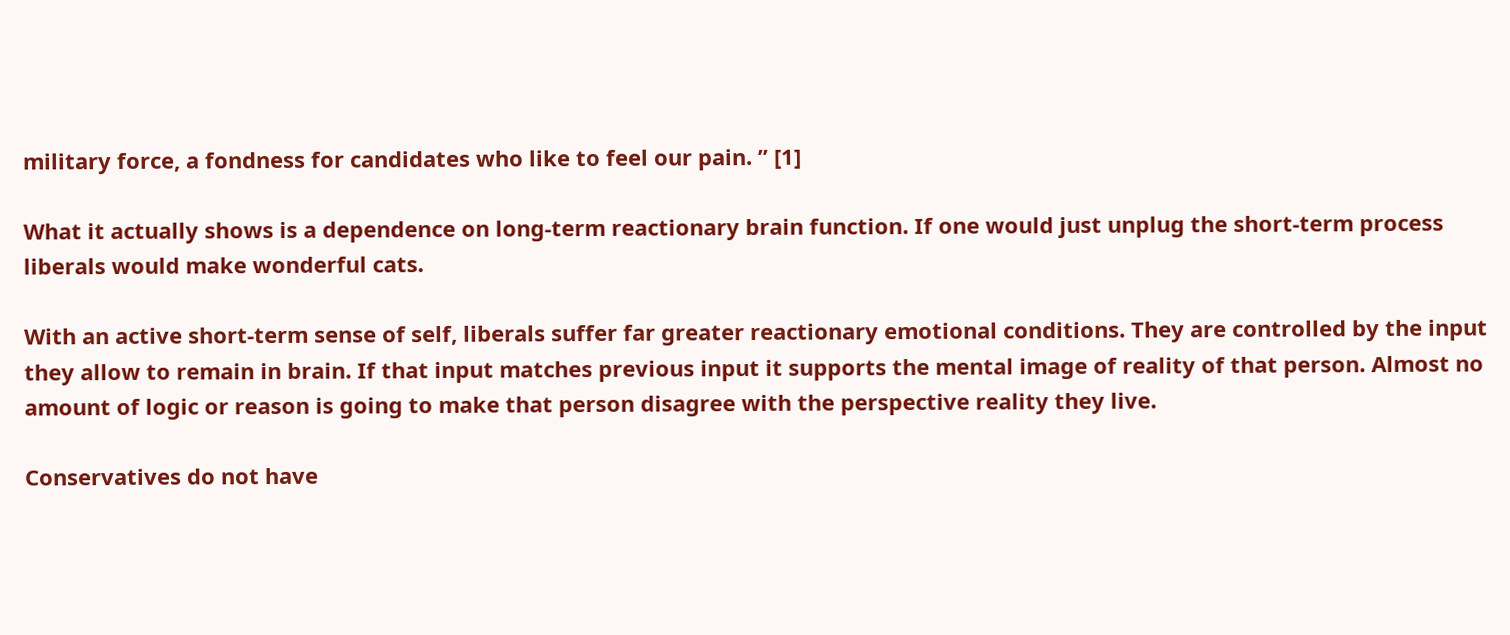military force, a fondness for candidates who like to feel our pain. ” [1]

What it actually shows is a dependence on long-term reactionary brain function. If one would just unplug the short-term process liberals would make wonderful cats.

With an active short-term sense of self, liberals suffer far greater reactionary emotional conditions. They are controlled by the input they allow to remain in brain. If that input matches previous input it supports the mental image of reality of that person. Almost no amount of logic or reason is going to make that person disagree with the perspective reality they live.

Conservatives do not have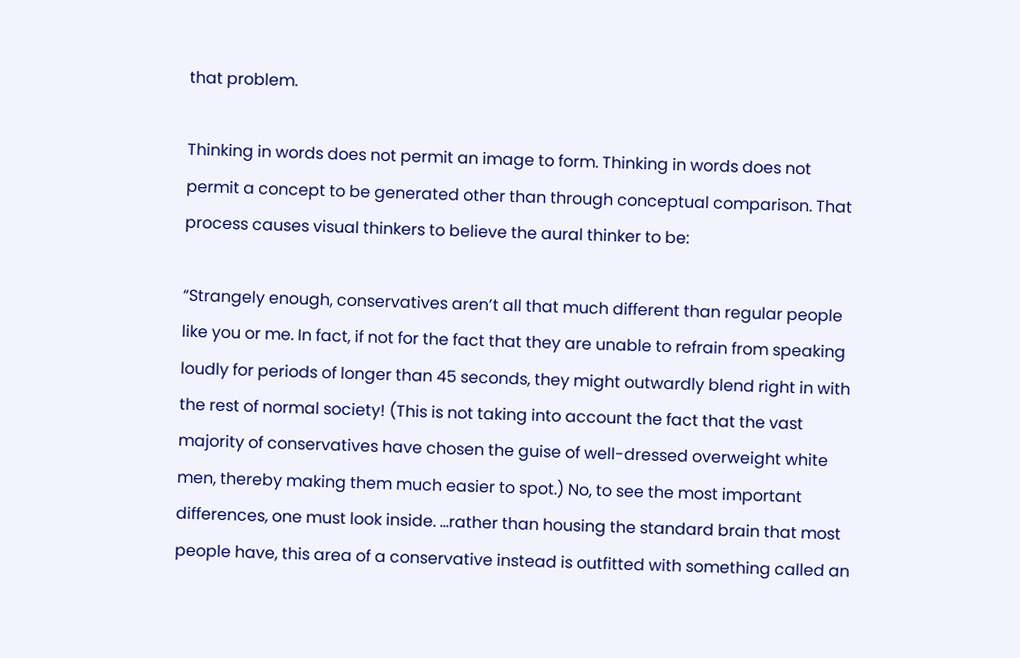that problem.

Thinking in words does not permit an image to form. Thinking in words does not permit a concept to be generated other than through conceptual comparison. That process causes visual thinkers to believe the aural thinker to be:

“Strangely enough, conservatives aren’t all that much different than regular people like you or me. In fact, if not for the fact that they are unable to refrain from speaking loudly for periods of longer than 45 seconds, they might outwardly blend right in with the rest of normal society! (This is not taking into account the fact that the vast majority of conservatives have chosen the guise of well-dressed overweight white men, thereby making them much easier to spot.) No, to see the most important differences, one must look inside. …rather than housing the standard brain that most people have, this area of a conservative instead is outfitted with something called an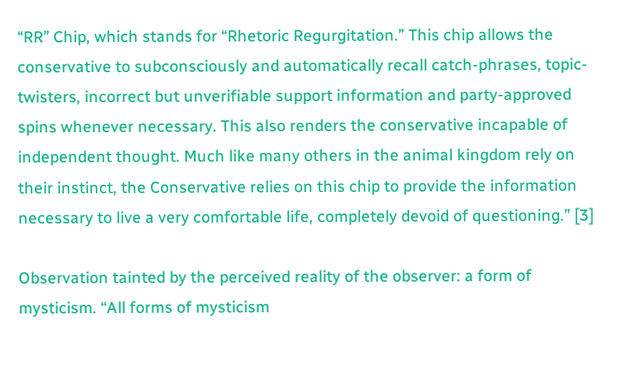“RR” Chip, which stands for “Rhetoric Regurgitation.” This chip allows the conservative to subconsciously and automatically recall catch-phrases, topic-twisters, incorrect but unverifiable support information and party-approved spins whenever necessary. This also renders the conservative incapable of independent thought. Much like many others in the animal kingdom rely on their instinct, the Conservative relies on this chip to provide the information necessary to live a very comfortable life, completely devoid of questioning.” [3]

Observation tainted by the perceived reality of the observer: a form of mysticism. “All forms of mysticism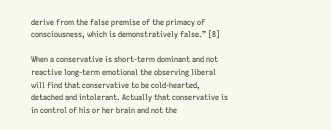derive from the false premise of the primacy of consciousness, which is demonstratively false.” [8]

When a conservative is short-term dominant and not reactive long-term emotional the observing liberal will find that conservative to be cold-hearted, detached and intolerant. Actually that conservative is in control of his or her brain and not the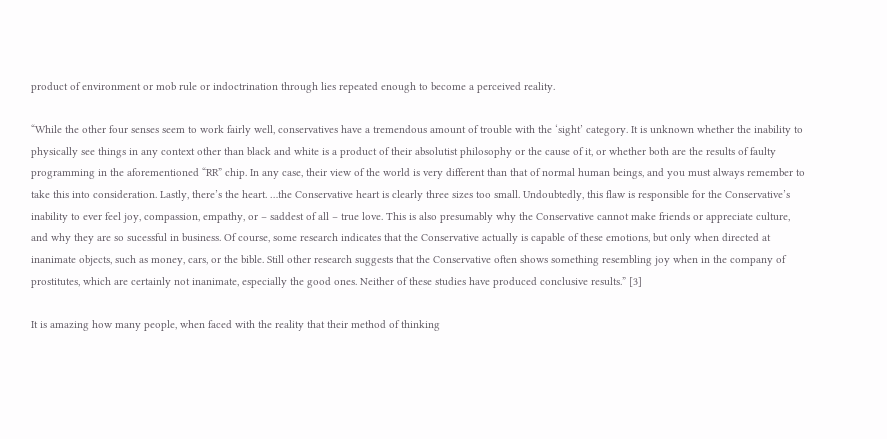product of environment or mob rule or indoctrination through lies repeated enough to become a perceived reality.

“While the other four senses seem to work fairly well, conservatives have a tremendous amount of trouble with the ‘sight’ category. It is unknown whether the inability to physically see things in any context other than black and white is a product of their absolutist philosophy or the cause of it, or whether both are the results of faulty programming in the aforementioned “RR” chip. In any case, their view of the world is very different than that of normal human beings, and you must always remember to take this into consideration. Lastly, there’s the heart. …the Conservative heart is clearly three sizes too small. Undoubtedly, this flaw is responsible for the Conservative’s inability to ever feel joy, compassion, empathy, or – saddest of all – true love. This is also presumably why the Conservative cannot make friends or appreciate culture, and why they are so sucessful in business. Of course, some research indicates that the Conservative actually is capable of these emotions, but only when directed at inanimate objects, such as money, cars, or the bible. Still other research suggests that the Conservative often shows something resembling joy when in the company of prostitutes, which are certainly not inanimate, especially the good ones. Neither of these studies have produced conclusive results.” [3]

It is amazing how many people, when faced with the reality that their method of thinking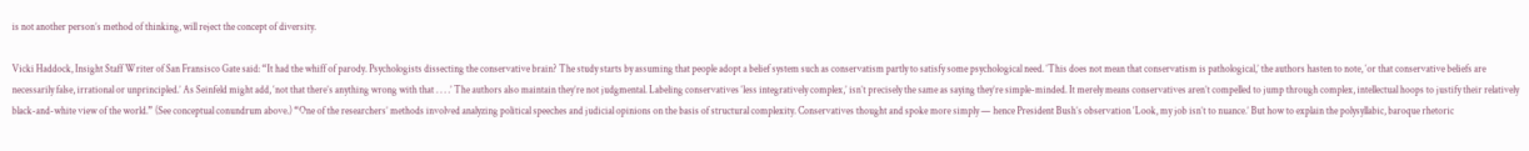is not another person’s method of thinking, will reject the concept of diversity.

Vicki Haddock, Insight Staff Writer of San Fransisco Gate said: “It had the whiff of parody. Psychologists dissecting the conservative brain? The study starts by assuming that people adopt a belief system such as conservatism partly to satisfy some psychological need. ‘This does not mean that conservatism is pathological,’ the authors hasten to note, ‘or that conservative beliefs are necessarily false, irrational or unprincipled.’ As Seinfeld might add, ‘not that there’s anything wrong with that . . . .’ The authors also maintain they’re not judgmental. Labeling conservatives ‘less integratively complex,’ isn’t precisely the same as saying they’re simple-minded. It merely means conservatives aren’t compelled to jump through complex, intellectual hoops to justify their relatively black-and-white view of the world.” (See conceptual conundrum above.) “One of the researchers’ methods involved analyzing political speeches and judicial opinions on the basis of structural complexity. Conservatives thought and spoke more simply — hence President Bush’s observation ‘Look, my job isn’t to nuance.’ But how to explain the polysyllabic, baroque rhetoric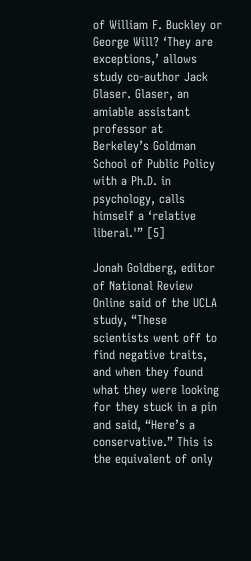of William F. Buckley or George Will? ‘They are exceptions,’ allows study co-author Jack Glaser. Glaser, an amiable assistant professor at Berkeley’s Goldman School of Public Policy with a Ph.D. in psychology, calls himself a ‘relative liberal.'” [5]

Jonah Goldberg, editor of National Review Online said of the UCLA study, “These scientists went off to find negative traits, and when they found what they were looking for they stuck in a pin and said, “Here’s a conservative.” This is the equivalent of only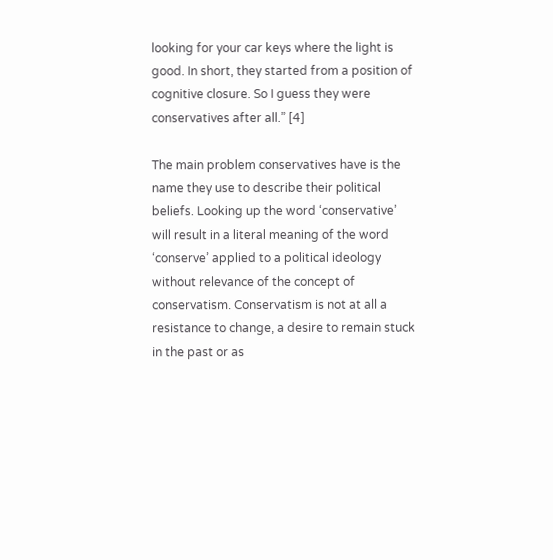looking for your car keys where the light is good. In short, they started from a position of cognitive closure. So I guess they were conservatives after all.” [4]

The main problem conservatives have is the name they use to describe their political beliefs. Looking up the word ‘conservative’ will result in a literal meaning of the word ‘conserve’ applied to a political ideology without relevance of the concept of conservatism. Conservatism is not at all a resistance to change, a desire to remain stuck in the past or as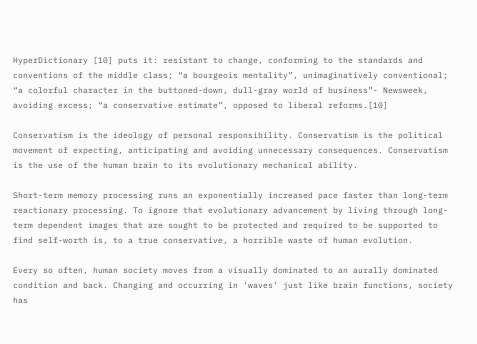HyperDictionary [10] puts it: resistant to change, conforming to the standards and conventions of the middle class; “a bourgeois mentality”, unimaginatively conventional; “a colorful character in the buttoned-down, dull-gray world of business”- Newsweek, avoiding excess; “a conservative estimate”, opposed to liberal reforms.[10]

Conservatism is the ideology of personal responsibility. Conservatism is the political movement of expecting, anticipating and avoiding unnecessary consequences. Conservatism is the use of the human brain to its evolutionary mechanical ability.

Short-term memory processing runs an exponentially increased pace faster than long-term reactionary processing. To ignore that evolutionary advancement by living through long-term dependent images that are sought to be protected and required to be supported to find self-worth is, to a true conservative, a horrible waste of human evolution.

Every so often, human society moves from a visually dominated to an aurally dominated condition and back. Changing and occurring in ‘waves’ just like brain functions, society has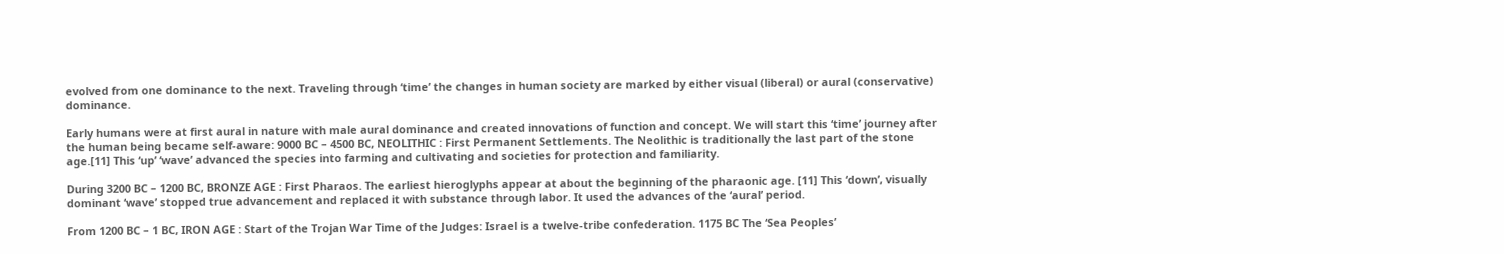evolved from one dominance to the next. Traveling through ‘time’ the changes in human society are marked by either visual (liberal) or aural (conservative) dominance.

Early humans were at first aural in nature with male aural dominance and created innovations of function and concept. We will start this ‘time’ journey after the human being became self-aware: 9000 BC – 4500 BC, NEOLITHIC : First Permanent Settlements. The Neolithic is traditionally the last part of the stone age.[11] This ‘up’ ‘wave’ advanced the species into farming and cultivating and societies for protection and familiarity.

During 3200 BC – 1200 BC, BRONZE AGE : First Pharaos. The earliest hieroglyphs appear at about the beginning of the pharaonic age. [11] This ‘down’, visually dominant ‘wave’ stopped true advancement and replaced it with substance through labor. It used the advances of the ‘aural’ period.

From 1200 BC – 1 BC, IRON AGE : Start of the Trojan War Time of the Judges: Israel is a twelve-tribe confederation. 1175 BC The ‘Sea Peoples’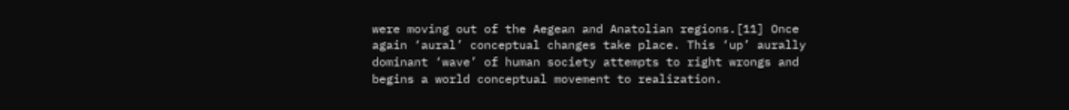were moving out of the Aegean and Anatolian regions.[11] Once again ‘aural’ conceptual changes take place. This ‘up’ aurally dominant ‘wave’ of human society attempts to right wrongs and begins a world conceptual movement to realization.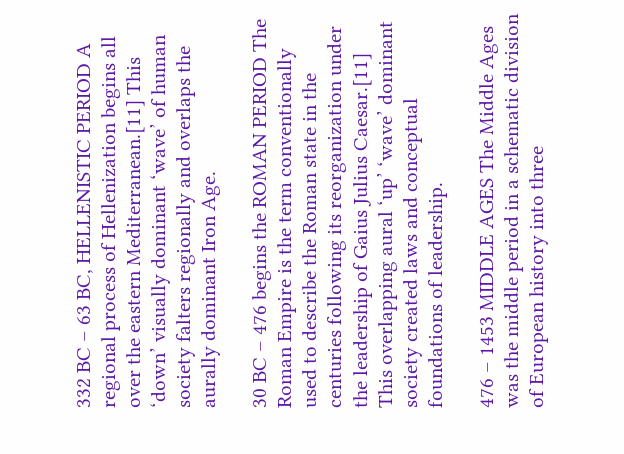332 BC – 63 BC, HELLENISTIC PERIOD A regional process of Hellenization begins all over the eastern Mediterranean.[11] This ‘down’ visually dominant ‘wave’ of human society falters regionally and overlaps the aurally dominant Iron Age.

30 BC – 476 begins the ROMAN PERIOD The Roman Empire is the term conventionally used to describe the Roman state in the centuries following its reorganization under the leadership of Gaius Julius Caesar.[11] This overlapping aural ‘up’ ‘wave’ dominant society created laws and conceptual foundations of leadership.

476 – 1453 MIDDLE AGES The Middle Ages was the middle period in a schematic division of European history into three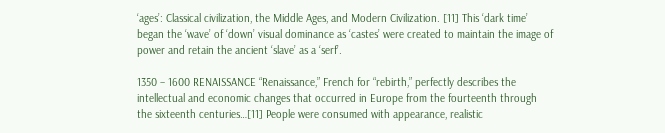‘ages’: Classical civilization, the Middle Ages, and Modern Civilization. [11] This ‘dark time’ began the ‘wave’ of ‘down’ visual dominance as ‘castes’ were created to maintain the image of power and retain the ancient ‘slave’ as a ‘serf’.

1350 – 1600 RENAISSANCE “Renaissance,” French for “rebirth,” perfectly describes the intellectual and economic changes that occurred in Europe from the fourteenth through the sixteenth centuries…[11] People were consumed with appearance, realistic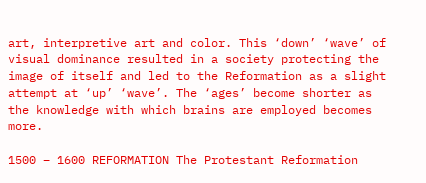art, interpretive art and color. This ‘down’ ‘wave’ of visual dominance resulted in a society protecting the image of itself and led to the Reformation as a slight attempt at ‘up’ ‘wave’. The ‘ages’ become shorter as the knowledge with which brains are employed becomes more.

1500 – 1600 REFORMATION The Protestant Reformation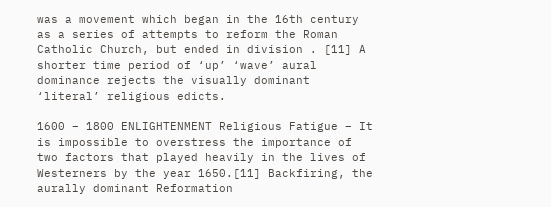was a movement which began in the 16th century as a series of attempts to reform the Roman Catholic Church, but ended in division . [11] A shorter time period of ‘up’ ‘wave’ aural dominance rejects the visually dominant ‘literal’ religious edicts.

1600 – 1800 ENLIGHTENMENT Religious Fatigue – It is impossible to overstress the importance of two factors that played heavily in the lives of Westerners by the year 1650.[11] Backfiring, the aurally dominant Reformation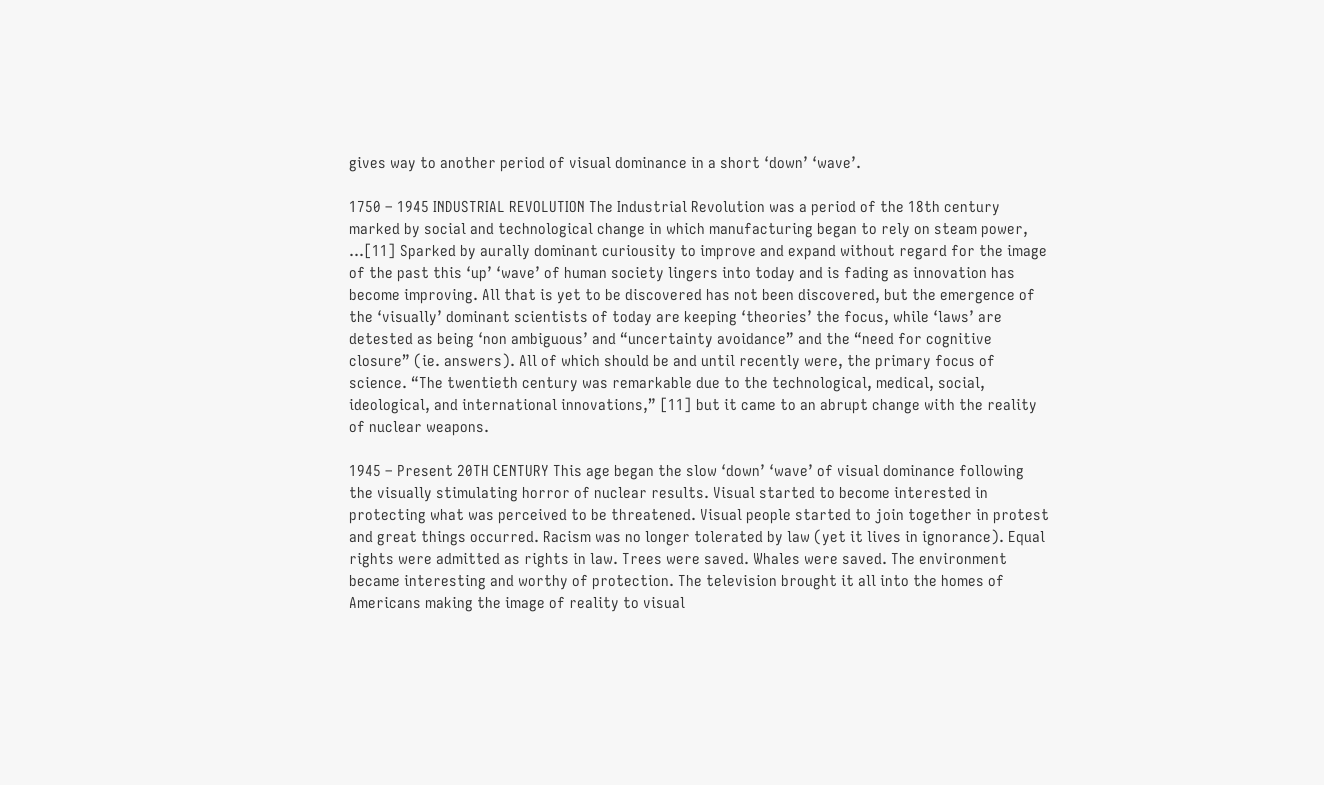gives way to another period of visual dominance in a short ‘down’ ‘wave’.

1750 – 1945 INDUSTRIAL REVOLUTION The Industrial Revolution was a period of the 18th century marked by social and technological change in which manufacturing began to rely on steam power, …[11] Sparked by aurally dominant curiousity to improve and expand without regard for the image of the past this ‘up’ ‘wave’ of human society lingers into today and is fading as innovation has become improving. All that is yet to be discovered has not been discovered, but the emergence of the ‘visually’ dominant scientists of today are keeping ‘theories’ the focus, while ‘laws’ are detested as being ‘non ambiguous’ and “uncertainty avoidance” and the “need for cognitive closure” (ie. answers). All of which should be and until recently were, the primary focus of science. “The twentieth century was remarkable due to the technological, medical, social, ideological, and international innovations,” [11] but it came to an abrupt change with the reality of nuclear weapons.

1945 – Present 20TH CENTURY This age began the slow ‘down’ ‘wave’ of visual dominance following the visually stimulating horror of nuclear results. Visual started to become interested in protecting what was perceived to be threatened. Visual people started to join together in protest and great things occurred. Racism was no longer tolerated by law (yet it lives in ignorance). Equal rights were admitted as rights in law. Trees were saved. Whales were saved. The environment became interesting and worthy of protection. The television brought it all into the homes of Americans making the image of reality to visual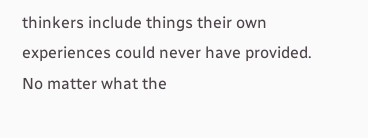thinkers include things their own experiences could never have provided. No matter what the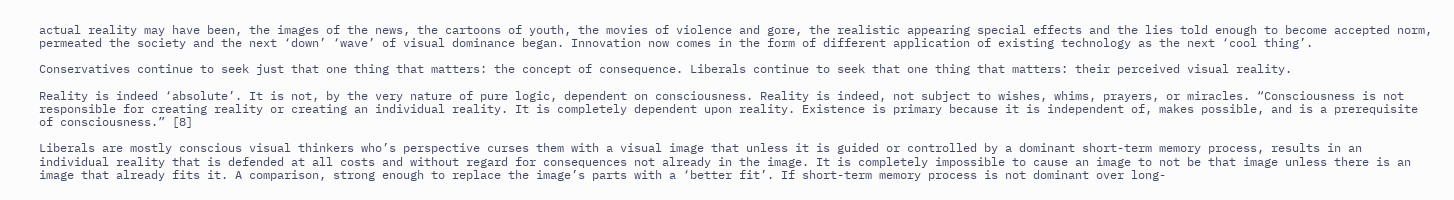actual reality may have been, the images of the news, the cartoons of youth, the movies of violence and gore, the realistic appearing special effects and the lies told enough to become accepted norm, permeated the society and the next ‘down’ ‘wave’ of visual dominance began. Innovation now comes in the form of different application of existing technology as the next ‘cool thing’.

Conservatives continue to seek just that one thing that matters: the concept of consequence. Liberals continue to seek that one thing that matters: their perceived visual reality.

Reality is indeed ‘absolute’. It is not, by the very nature of pure logic, dependent on consciousness. Reality is indeed, not subject to wishes, whims, prayers, or miracles. “Consciousness is not responsible for creating reality or creating an individual reality. It is completely dependent upon reality. Existence is primary because it is independent of, makes possible, and is a prerequisite of consciousness.” [8]

Liberals are mostly conscious visual thinkers who’s perspective curses them with a visual image that unless it is guided or controlled by a dominant short-term memory process, results in an individual reality that is defended at all costs and without regard for consequences not already in the image. It is completely impossible to cause an image to not be that image unless there is an image that already fits it. A comparison, strong enough to replace the image’s parts with a ‘better fit’. If short-term memory process is not dominant over long-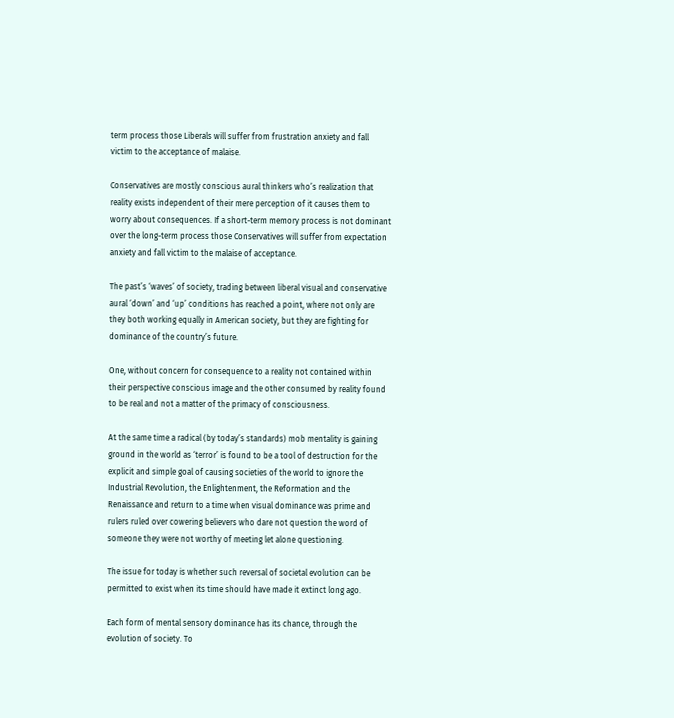term process those Liberals will suffer from frustration anxiety and fall victim to the acceptance of malaise.

Conservatives are mostly conscious aural thinkers who’s realization that reality exists independent of their mere perception of it causes them to worry about consequences. If a short-term memory process is not dominant over the long-term process those Conservatives will suffer from expectation anxiety and fall victim to the malaise of acceptance.

The past’s ‘waves’ of society, trading between liberal visual and conservative aural ‘down’ and ‘up’ conditions has reached a point, where not only are they both working equally in American society, but they are fighting for dominance of the country’s future.

One, without concern for consequence to a reality not contained within their perspective conscious image and the other consumed by reality found to be real and not a matter of the primacy of consciousness.

At the same time a radical (by today’s standards) mob mentality is gaining ground in the world as ‘terror’ is found to be a tool of destruction for the explicit and simple goal of causing societies of the world to ignore the Industrial Revolution, the Enlightenment, the Reformation and the Renaissance and return to a time when visual dominance was prime and rulers ruled over cowering believers who dare not question the word of someone they were not worthy of meeting let alone questioning.

The issue for today is whether such reversal of societal evolution can be permitted to exist when its time should have made it extinct long ago.

Each form of mental sensory dominance has its chance, through the evolution of society. To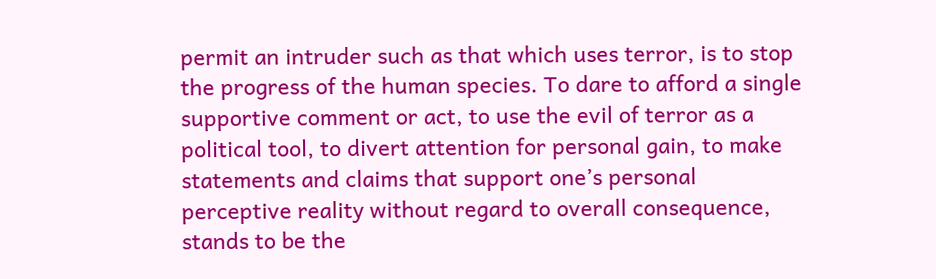permit an intruder such as that which uses terror, is to stop the progress of the human species. To dare to afford a single supportive comment or act, to use the evil of terror as a political tool, to divert attention for personal gain, to make statements and claims that support one’s personal perceptive reality without regard to overall consequence, stands to be the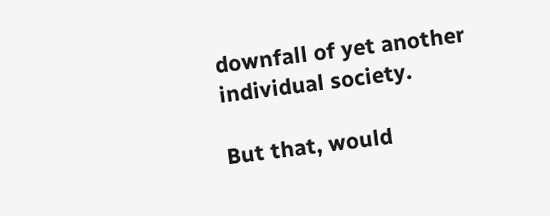downfall of yet another individual society.

But that, would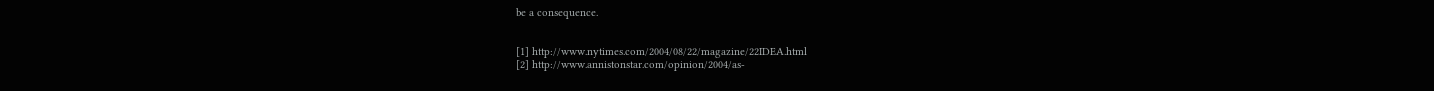be a consequence.


[1] http://www.nytimes.com/2004/08/22/magazine/22IDEA.html
[2] http://www.annistonstar.com/opinion/2004/as-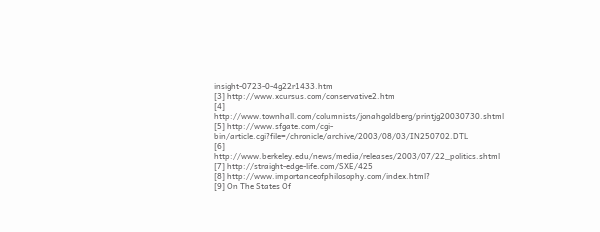insight-0723-0-4g22r1433.htm
[3] http://www.xcursus.com/conservative2.htm
[4] http://www.townhall.com/columnists/jonahgoldberg/printjg20030730.shtml
[5] http://www.sfgate.com/cgi-bin/article.cgi?file=/chronicle/archive/2003/08/03/IN250702.DTL
[6] http://www.berkeley.edu/news/media/releases/2003/07/22_politics.shtml
[7] http://straight-edge-life.com/SXE/425
[8] http://www.importanceofphilosophy.com/index.html?
[9] On The States Of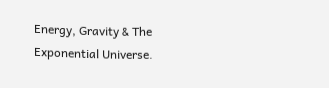Energy, Gravity & The Exponential Universe.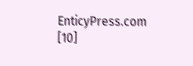EnticyPress.com
[10]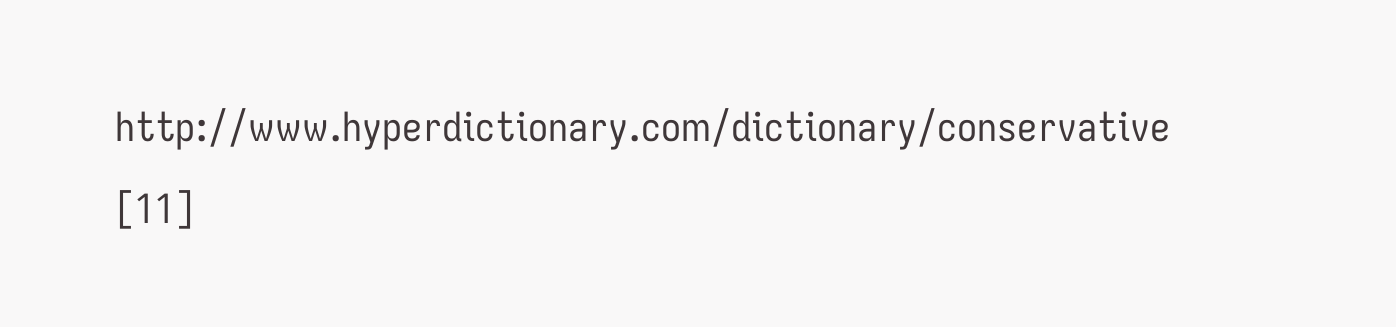http://www.hyperdictionary.com/dictionary/conservative
[11]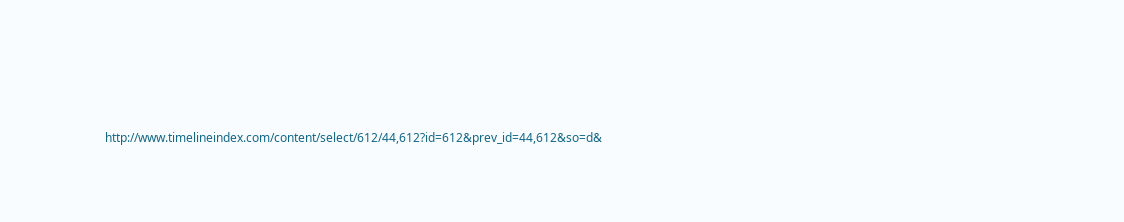http://www.timelineindex.com/content/select/612/44,612?id=612&prev_id=44,612&so=d&